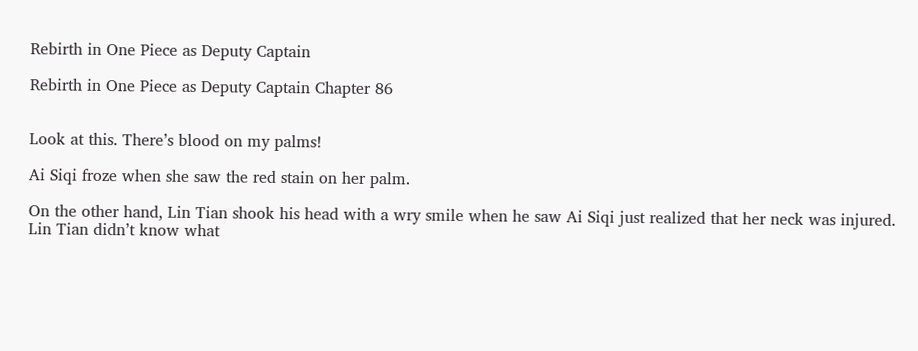Rebirth in One Piece as Deputy Captain

Rebirth in One Piece as Deputy Captain Chapter 86


Look at this. There’s blood on my palms!

Ai Siqi froze when she saw the red stain on her palm.

On the other hand, Lin Tian shook his head with a wry smile when he saw Ai Siqi just realized that her neck was injured. Lin Tian didn’t know what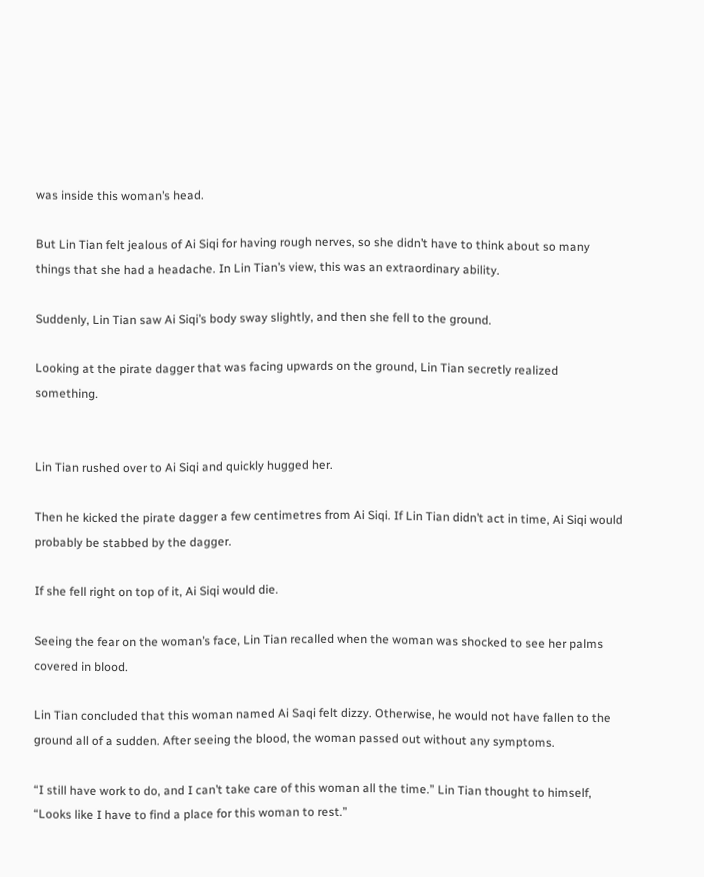was inside this woman’s head.

But Lin Tian felt jealous of Ai Siqi for having rough nerves, so she didn’t have to think about so many things that she had a headache. In Lin Tian’s view, this was an extraordinary ability.

Suddenly, Lin Tian saw Ai Siqi’s body sway slightly, and then she fell to the ground.

Looking at the pirate dagger that was facing upwards on the ground, Lin Tian secretly realized something.


Lin Tian rushed over to Ai Siqi and quickly hugged her.

Then he kicked the pirate dagger a few centimetres from Ai Siqi. If Lin Tian didn’t act in time, Ai Siqi would probably be stabbed by the dagger.

If she fell right on top of it, Ai Siqi would die.

Seeing the fear on the woman’s face, Lin Tian recalled when the woman was shocked to see her palms covered in blood.

Lin Tian concluded that this woman named Ai Saqi felt dizzy. Otherwise, he would not have fallen to the ground all of a sudden. After seeing the blood, the woman passed out without any symptoms.

“I still have work to do, and I can’t take care of this woman all the time.” Lin Tian thought to himself, “Looks like I have to find a place for this woman to rest.”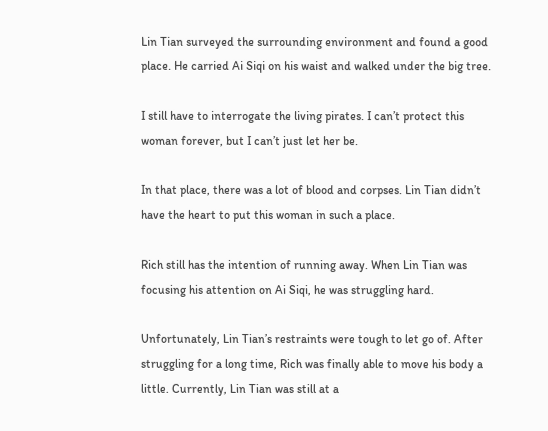Lin Tian surveyed the surrounding environment and found a good place. He carried Ai Siqi on his waist and walked under the big tree.

I still have to interrogate the living pirates. I can’t protect this woman forever, but I can’t just let her be.

In that place, there was a lot of blood and corpses. Lin Tian didn’t have the heart to put this woman in such a place.

Rich still has the intention of running away. When Lin Tian was focusing his attention on Ai Siqi, he was struggling hard.

Unfortunately, Lin Tian’s restraints were tough to let go of. After struggling for a long time, Rich was finally able to move his body a little. Currently, Lin Tian was still at a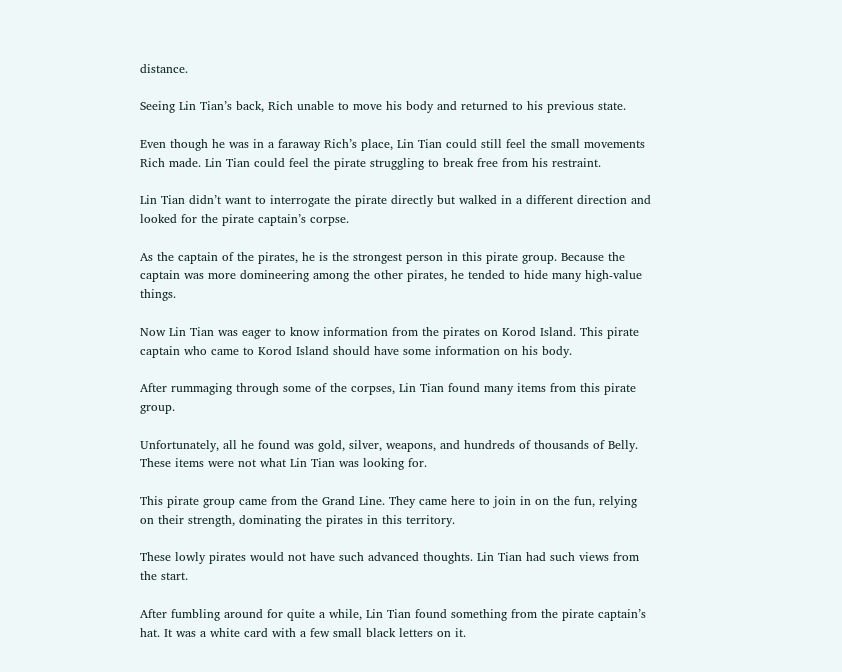distance.

Seeing Lin Tian’s back, Rich unable to move his body and returned to his previous state.

Even though he was in a faraway Rich’s place, Lin Tian could still feel the small movements Rich made. Lin Tian could feel the pirate struggling to break free from his restraint.

Lin Tian didn’t want to interrogate the pirate directly but walked in a different direction and looked for the pirate captain’s corpse.

As the captain of the pirates, he is the strongest person in this pirate group. Because the captain was more domineering among the other pirates, he tended to hide many high-value things.

Now Lin Tian was eager to know information from the pirates on Korod Island. This pirate captain who came to Korod Island should have some information on his body.

After rummaging through some of the corpses, Lin Tian found many items from this pirate group.

Unfortunately, all he found was gold, silver, weapons, and hundreds of thousands of Belly. These items were not what Lin Tian was looking for.

This pirate group came from the Grand Line. They came here to join in on the fun, relying on their strength, dominating the pirates in this territory.

These lowly pirates would not have such advanced thoughts. Lin Tian had such views from the start.

After fumbling around for quite a while, Lin Tian found something from the pirate captain’s hat. It was a white card with a few small black letters on it.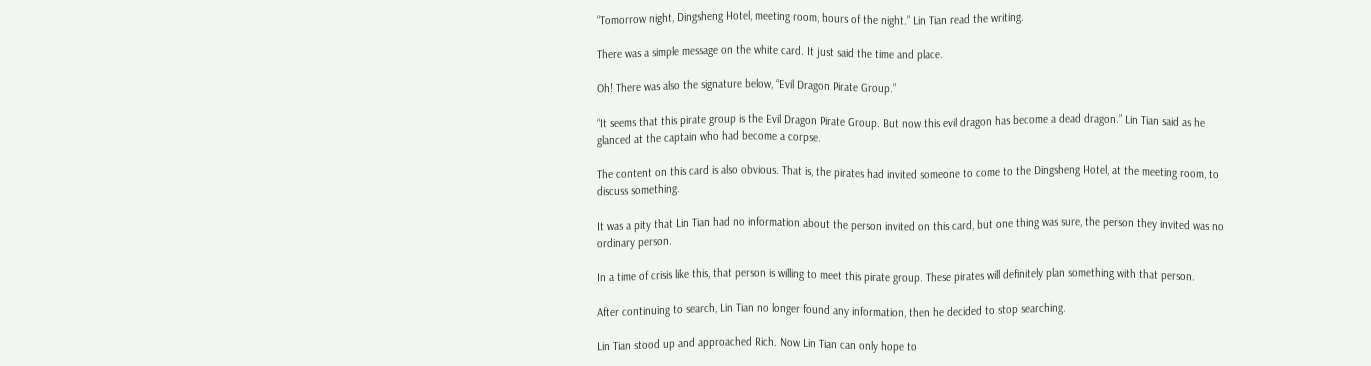“Tomorrow night, Dingsheng Hotel, meeting room, hours of the night.” Lin Tian read the writing.

There was a simple message on the white card. It just said the time and place.

Oh! There was also the signature below, “Evil Dragon Pirate Group.”

“It seems that this pirate group is the Evil Dragon Pirate Group. But now this evil dragon has become a dead dragon.” Lin Tian said as he glanced at the captain who had become a corpse.

The content on this card is also obvious. That is, the pirates had invited someone to come to the Dingsheng Hotel, at the meeting room, to discuss something.

It was a pity that Lin Tian had no information about the person invited on this card, but one thing was sure, the person they invited was no ordinary person.

In a time of crisis like this, that person is willing to meet this pirate group. These pirates will definitely plan something with that person.

After continuing to search, Lin Tian no longer found any information, then he decided to stop searching.

Lin Tian stood up and approached Rich. Now Lin Tian can only hope to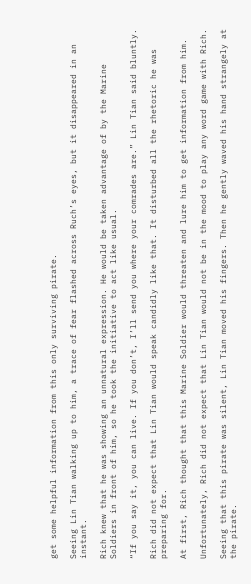get some helpful information from this only surviving pirate.

Seeing Lin Tian walking up to him, a trace of fear flashed across Ruch’s eyes, but it disappeared in an instant.

Rich knew that he was showing an unnatural expression. He would be taken advantage of by the Marine Soldiers in front of him, so he took the initiative to act like usual.

“If you say it, you can live. If you don’t, I’ll send you where your comrades are.” Lin Tian said bluntly.

Rich did not expect that Lin Tian would speak candidly like that. It disturbed all the rhetoric he was preparing for.

At first, Rich thought that this Marine Soldier would threaten and lure him to get information from him.

Unfortunately, Rich did not expect that Lin Tian would not be in the mood to play any word game with Rich.

Seeing that this pirate was silent, Lin Tian moved his fingers. Then he gently waved his hand strangely at the pirate.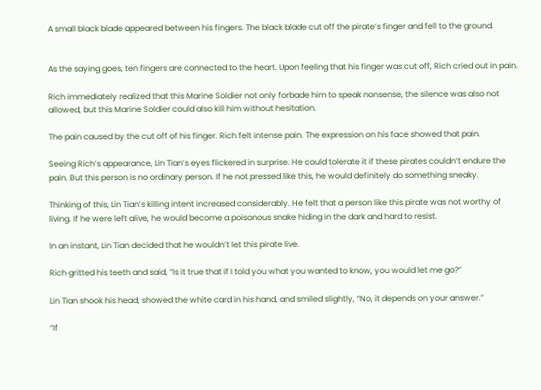A small black blade appeared between his fingers. The black blade cut off the pirate’s finger and fell to the ground.


As the saying goes, ten fingers are connected to the heart. Upon feeling that his finger was cut off, Rich cried out in pain.

Rich immediately realized that this Marine Soldier not only forbade him to speak nonsense, the silence was also not allowed, but this Marine Soldier could also kill him without hesitation.

The pain caused by the cut off of his finger. Rich felt intense pain. The expression on his face showed that pain.

Seeing Rich’s appearance, Lin Tian’s eyes flickered in surprise. He could tolerate it if these pirates couldn’t endure the pain. But this person is no ordinary person. If he not pressed like this, he would definitely do something sneaky.

Thinking of this, Lin Tian’s killing intent increased considerably. He felt that a person like this pirate was not worthy of living. If he were left alive, he would become a poisonous snake hiding in the dark and hard to resist.

In an instant, Lin Tian decided that he wouldn’t let this pirate live.

Rich gritted his teeth and said, “Is it true that if I told you what you wanted to know, you would let me go?”

Lin Tian shook his head, showed the white card in his hand, and smiled slightly, “No, it depends on your answer.”

“If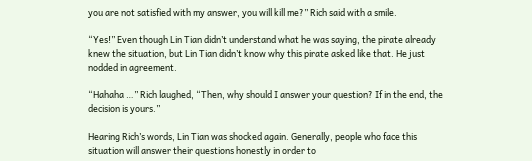you are not satisfied with my answer, you will kill me?” Rich said with a smile.

“Yes!” Even though Lin Tian didn’t understand what he was saying, the pirate already knew the situation, but Lin Tian didn’t know why this pirate asked like that. He just nodded in agreement.

“Hahaha …” Rich laughed, “Then, why should I answer your question? If in the end, the decision is yours.”

Hearing Rich’s words, Lin Tian was shocked again. Generally, people who face this situation will answer their questions honestly in order to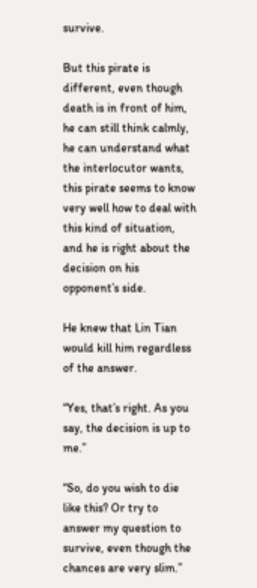survive.

But this pirate is different, even though death is in front of him, he can still think calmly, he can understand what the interlocutor wants, this pirate seems to know very well how to deal with this kind of situation, and he is right about the decision on his opponent’s side.

He knew that Lin Tian would kill him regardless of the answer.

“Yes, that’s right. As you say, the decision is up to me.”

“So, do you wish to die like this? Or try to answer my question to survive, even though the chances are very slim.”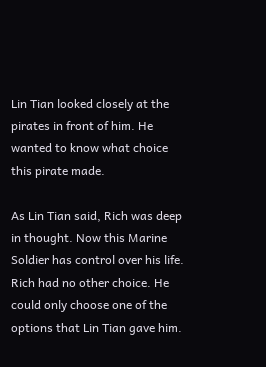Lin Tian looked closely at the pirates in front of him. He wanted to know what choice this pirate made.

As Lin Tian said, Rich was deep in thought. Now this Marine Soldier has control over his life. Rich had no other choice. He could only choose one of the options that Lin Tian gave him.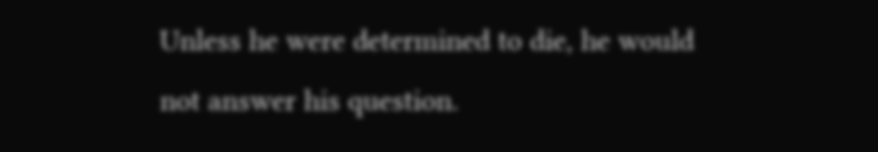Unless he were determined to die, he would not answer his question.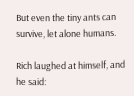But even the tiny ants can survive, let alone humans.

Rich laughed at himself, and he said: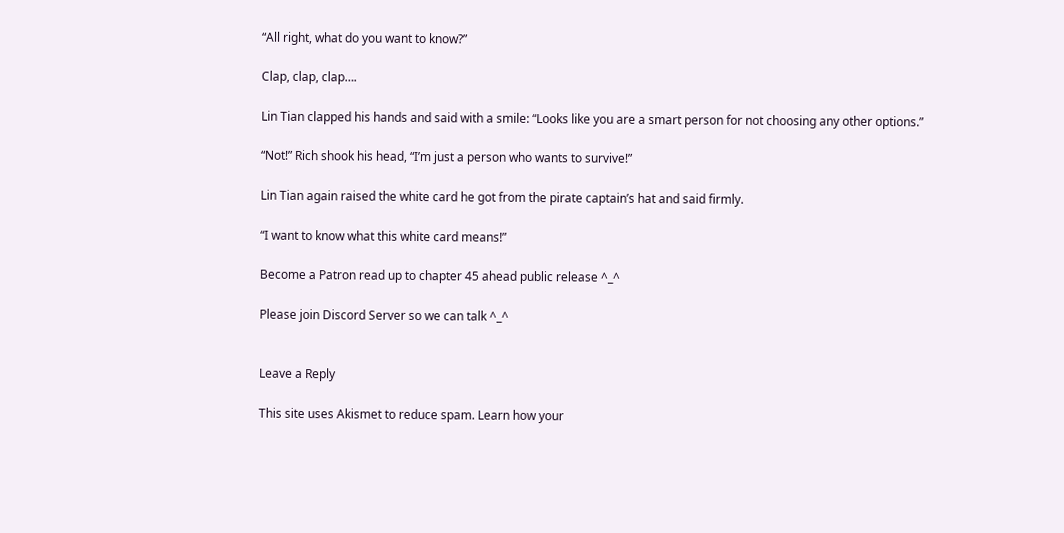“All right, what do you want to know?”

Clap, clap, clap….

Lin Tian clapped his hands and said with a smile: “Looks like you are a smart person for not choosing any other options.”

“Not!” Rich shook his head, “I’m just a person who wants to survive!”

Lin Tian again raised the white card he got from the pirate captain’s hat and said firmly.

“I want to know what this white card means!”

Become a Patron read up to chapter 45 ahead public release ^_^

Please join Discord Server so we can talk ^_^


Leave a Reply

This site uses Akismet to reduce spam. Learn how your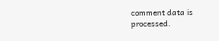comment data is processed.